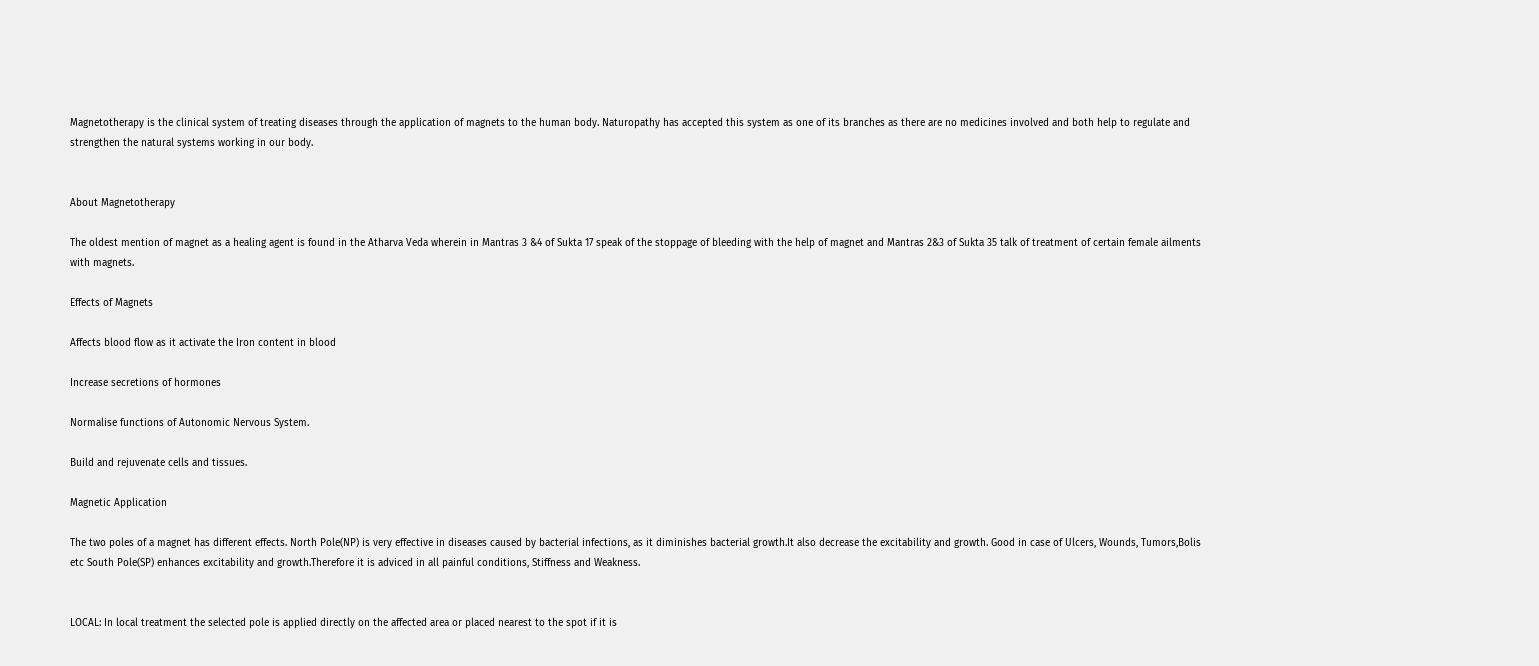Magnetotherapy is the clinical system of treating diseases through the application of magnets to the human body. Naturopathy has accepted this system as one of its branches as there are no medicines involved and both help to regulate and strengthen the natural systems working in our body.


About Magnetotherapy

The oldest mention of magnet as a healing agent is found in the Atharva Veda wherein in Mantras 3 &4 of Sukta 17 speak of the stoppage of bleeding with the help of magnet and Mantras 2&3 of Sukta 35 talk of treatment of certain female ailments with magnets.

Effects of Magnets

Affects blood flow as it activate the Iron content in blood

Increase secretions of hormones

Normalise functions of Autonomic Nervous System.

Build and rejuvenate cells and tissues.

Magnetic Application

The two poles of a magnet has different effects. North Pole(NP) is very effective in diseases caused by bacterial infections, as it diminishes bacterial growth.It also decrease the excitability and growth. Good in case of Ulcers, Wounds, Tumors,Bolis etc South Pole(SP) enhances excitability and growth.Therefore it is adviced in all painful conditions, Stiffness and Weakness.


LOCAL: In local treatment the selected pole is applied directly on the affected area or placed nearest to the spot if it is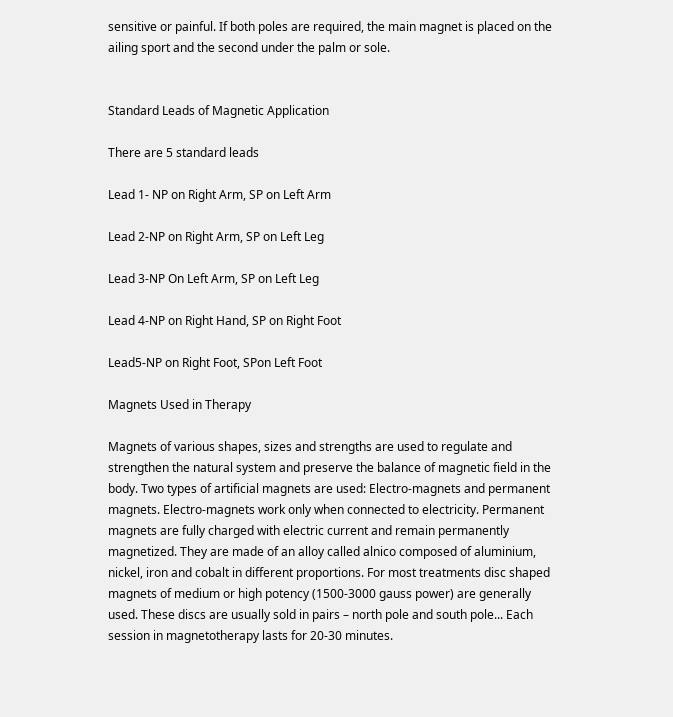sensitive or painful. If both poles are required, the main magnet is placed on the ailing sport and the second under the palm or sole.


Standard Leads of Magnetic Application

There are 5 standard leads

Lead 1- NP on Right Arm, SP on Left Arm

Lead 2-NP on Right Arm, SP on Left Leg

Lead 3-NP On Left Arm, SP on Left Leg

Lead 4-NP on Right Hand, SP on Right Foot

Lead5-NP on Right Foot, SPon Left Foot

Magnets Used in Therapy

Magnets of various shapes, sizes and strengths are used to regulate and strengthen the natural system and preserve the balance of magnetic field in the body. Two types of artificial magnets are used: Electro-magnets and permanent magnets. Electro-magnets work only when connected to electricity. Permanent magnets are fully charged with electric current and remain permanently magnetized. They are made of an alloy called alnico composed of aluminium, nickel, iron and cobalt in different proportions. For most treatments disc shaped magnets of medium or high potency (1500-3000 gauss power) are generally used. These discs are usually sold in pairs – north pole and south pole... Each session in magnetotherapy lasts for 20-30 minutes.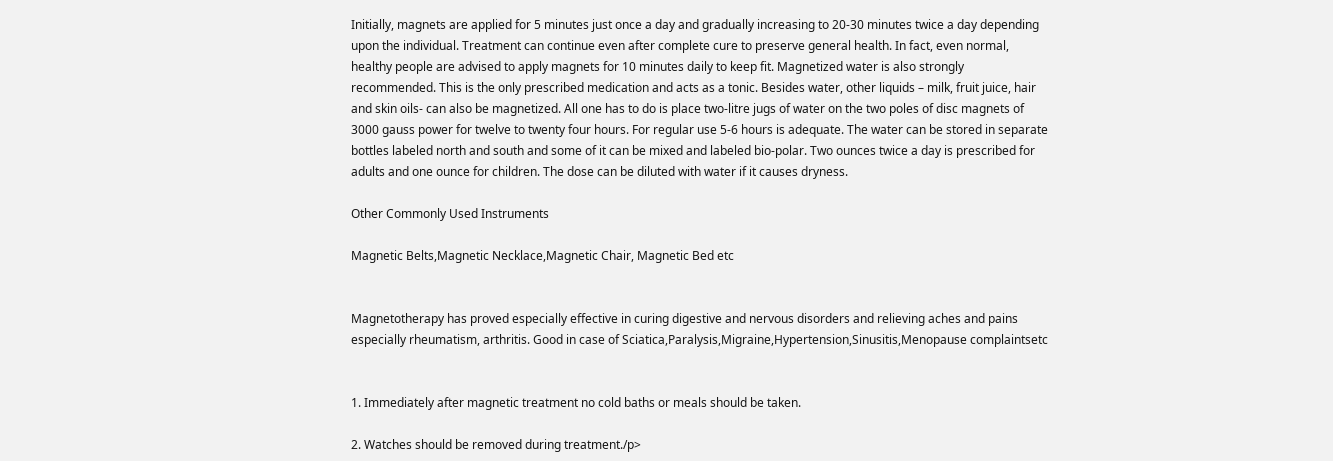Initially, magnets are applied for 5 minutes just once a day and gradually increasing to 20-30 minutes twice a day depending upon the individual. Treatment can continue even after complete cure to preserve general health. In fact, even normal, healthy people are advised to apply magnets for 10 minutes daily to keep fit. Magnetized water is also strongly recommended. This is the only prescribed medication and acts as a tonic. Besides water, other liquids – milk, fruit juice, hair and skin oils- can also be magnetized. All one has to do is place two-litre jugs of water on the two poles of disc magnets of 3000 gauss power for twelve to twenty four hours. For regular use 5-6 hours is adequate. The water can be stored in separate bottles labeled north and south and some of it can be mixed and labeled bio-polar. Two ounces twice a day is prescribed for adults and one ounce for children. The dose can be diluted with water if it causes dryness.

Other Commonly Used Instruments

Magnetic Belts,Magnetic Necklace,Magnetic Chair, Magnetic Bed etc


Magnetotherapy has proved especially effective in curing digestive and nervous disorders and relieving aches and pains especially rheumatism, arthritis. Good in case of Sciatica,Paralysis,Migraine,Hypertension,Sinusitis,Menopause complaintsetc


1. Immediately after magnetic treatment no cold baths or meals should be taken.

2. Watches should be removed during treatment./p>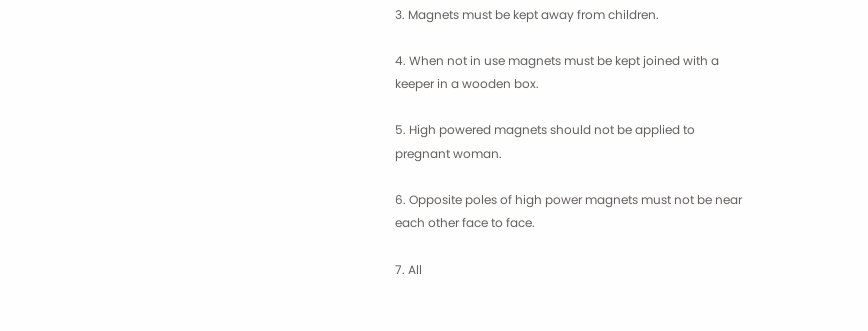3. Magnets must be kept away from children.

4. When not in use magnets must be kept joined with a keeper in a wooden box.

5. High powered magnets should not be applied to pregnant woman.

6. Opposite poles of high power magnets must not be near each other face to face.

7. All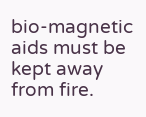bio-magnetic aids must be kept away from fire.